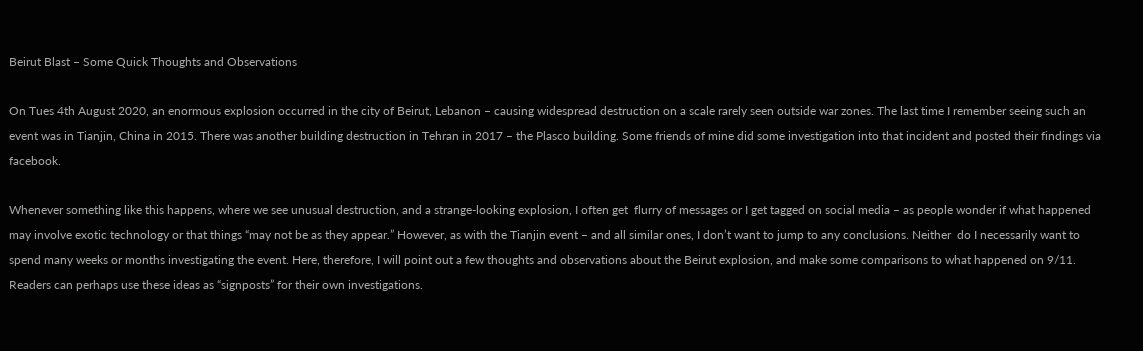Beirut Blast – Some Quick Thoughts and Observations

On Tues 4th August 2020, an enormous explosion occurred in the city of Beirut, Lebanon – causing widespread destruction on a scale rarely seen outside war zones. The last time I remember seeing such an event was in Tianjin, China in 2015. There was another building destruction in Tehran in 2017 – the Plasco building. Some friends of mine did some investigation into that incident and posted their findings via facebook.

Whenever something like this happens, where we see unusual destruction, and a strange-looking explosion, I often get  flurry of messages or I get tagged on social media – as people wonder if what happened may involve exotic technology or that things “may not be as they appear.” However, as with the Tianjin event – and all similar ones, I don’t want to jump to any conclusions. Neither  do I necessarily want to spend many weeks or months investigating the event. Here, therefore, I will point out a few thoughts and observations about the Beirut explosion, and make some comparisons to what happened on 9/11. Readers can perhaps use these ideas as “signposts” for their own investigations.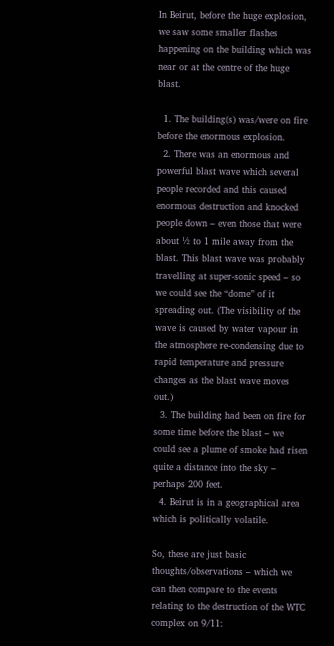In Beirut, before the huge explosion, we saw some smaller flashes happening on the building which was near or at the centre of the huge blast.

  1. The building(s) was/were on fire before the enormous explosion.
  2. There was an enormous and powerful blast wave which several people recorded and this caused enormous destruction and knocked people down – even those that were about ½ to 1 mile away from the blast. This blast wave was probably travelling at super-sonic speed – so we could see the “dome” of it spreading out. (The visibility of the wave is caused by water vapour in the atmosphere re-condensing due to rapid temperature and pressure changes as the blast wave moves out.)
  3. The building had been on fire for some time before the blast – we could see a plume of smoke had risen quite a distance into the sky – perhaps 200 feet.
  4. Beirut is in a geographical area which is politically volatile.

So, these are just basic thoughts/observations – which we can then compare to the events relating to the destruction of the WTC complex on 9/11: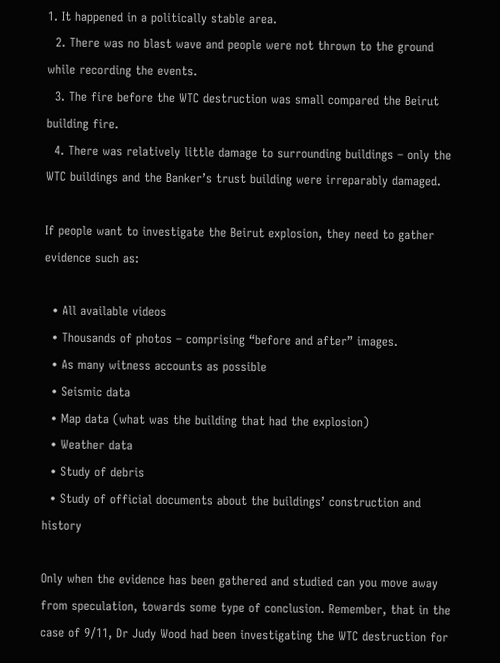1. It happened in a politically stable area.
  2. There was no blast wave and people were not thrown to the ground while recording the events.
  3. The fire before the WTC destruction was small compared the Beirut building fire.
  4. There was relatively little damage to surrounding buildings – only the WTC buildings and the Banker’s trust building were irreparably damaged.

If people want to investigate the Beirut explosion, they need to gather evidence such as:

  • All available videos
  • Thousands of photos – comprising “before and after” images.
  • As many witness accounts as possible
  • Seismic data
  • Map data (what was the building that had the explosion)
  • Weather data
  • Study of debris
  • Study of official documents about the buildings’ construction and history

Only when the evidence has been gathered and studied can you move away from speculation, towards some type of conclusion. Remember, that in the case of 9/11, Dr Judy Wood had been investigating the WTC destruction for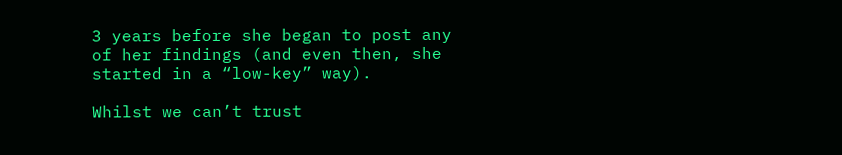3 years before she began to post any of her findings (and even then, she started in a “low-key” way).

Whilst we can’t trust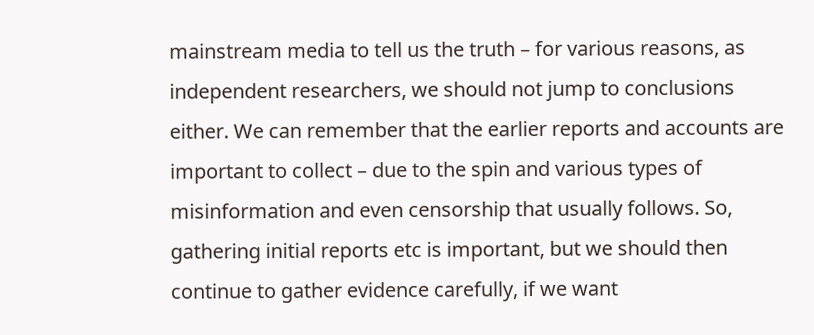mainstream media to tell us the truth – for various reasons, as independent researchers, we should not jump to conclusions either. We can remember that the earlier reports and accounts are important to collect – due to the spin and various types of misinformation and even censorship that usually follows. So, gathering initial reports etc is important, but we should then continue to gather evidence carefully, if we want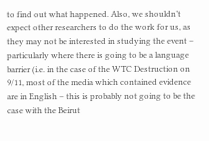to find out what happened. Also, we shouldn’t expect other researchers to do the work for us, as they may not be interested in studying the event – particularly where there is going to be a language barrier (i.e. in the case of the WTC Destruction on 9/11, most of the media which contained evidence are in English – this is probably not going to be the case with the Beirut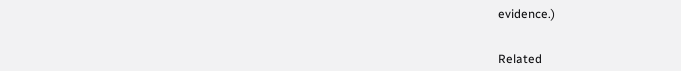evidence.)


Related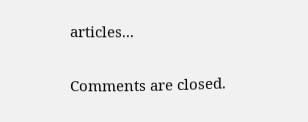articles...

Comments are closed.